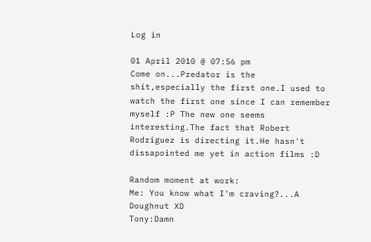Log in

01 April 2010 @ 07:56 pm
Come on...Predator is the shit,especially the first one.I used to watch the first one since I can remember myself :P The new one seems interesting.The fact that Robert Rodriguez is directing it.He hasn't dissapointed me yet in action films :D

Random moment at work:
Me: You know what I'm craving?...A Doughnut XD
Tony:Damn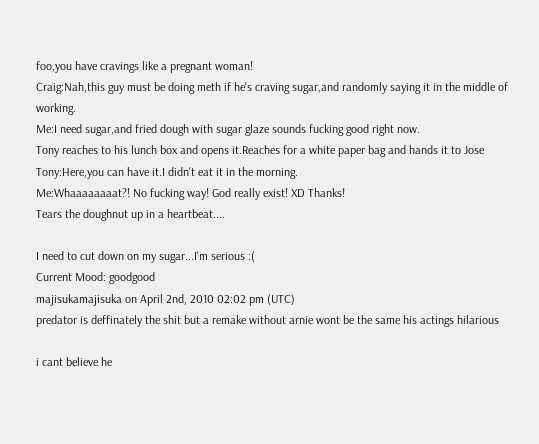foo,you have cravings like a pregnant woman!
Craig:Nah,this guy must be doing meth if he's craving sugar,and randomly saying it in the middle of working.
Me:I need sugar,and fried dough with sugar glaze sounds fucking good right now.
Tony reaches to his lunch box and opens it.Reaches for a white paper bag and hands it to Jose
Tony:Here,you can have it.I didn't eat it in the morning.
Me:Whaaaaaaaat?! No fucking way! God really exist! XD Thanks!
Tears the doughnut up in a heartbeat....

I need to cut down on my sugar...I'm serious :(
Current Mood: goodgood
majisukamajisuka on April 2nd, 2010 02:02 pm (UTC)
predator is deffinately the shit but a remake without arnie wont be the same his actings hilarious

i cant believe he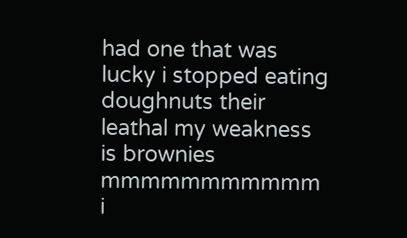had one that was lucky i stopped eating doughnuts their leathal my weakness is brownies mmmmmmmmmmm i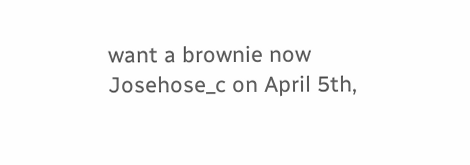want a brownie now
Josehose_c on April 5th,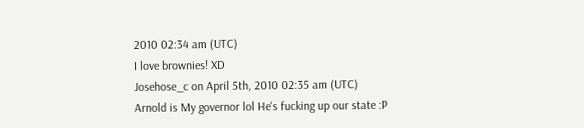2010 02:34 am (UTC)
I love brownies! XD
Josehose_c on April 5th, 2010 02:35 am (UTC)
Arnold is My governor lol He's fucking up our state :P